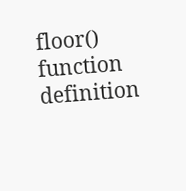floor() function definition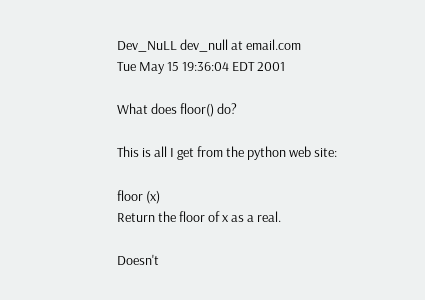Dev_NuLL dev_null at email.com
Tue May 15 19:36:04 EDT 2001

What does floor() do?

This is all I get from the python web site:

floor (x)
Return the floor of x as a real.

Doesn't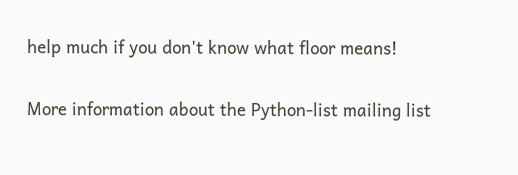help much if you don't know what floor means!

More information about the Python-list mailing list